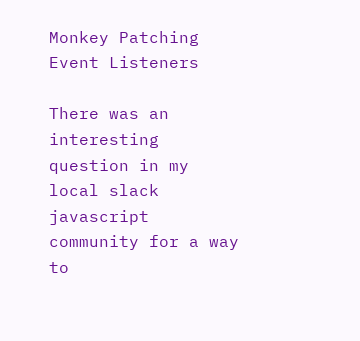Monkey Patching Event Listeners

There was an interesting question in my local slack javascript community for a way to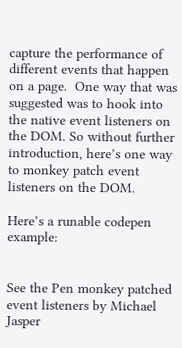capture the performance of different events that happen on a page.  One way that was suggested was to hook into the native event listeners on the DOM. So without further introduction, here’s one way to monkey patch event listeners on the DOM.

Here’s a runable codepen example:


See the Pen monkey patched event listeners by Michael Jasper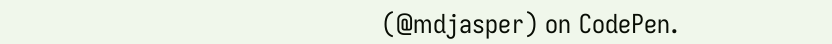(@mdjasper) on CodePen.